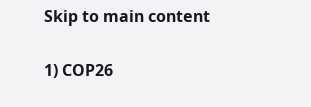Skip to main content


1) COP26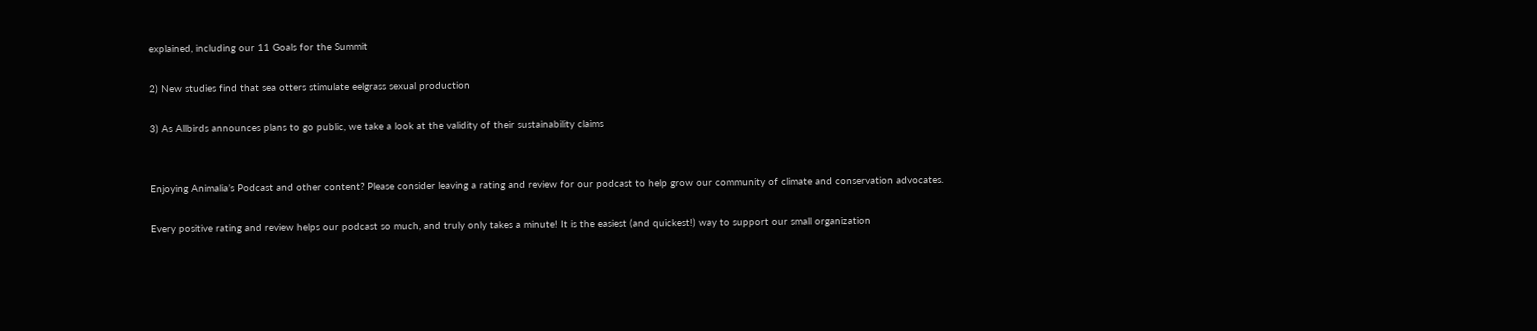explained, including our 11 Goals for the Summit

2) New studies find that sea otters stimulate eelgrass sexual production

3) As Allbirds announces plans to go public, we take a look at the validity of their sustainability claims


Enjoying Animalia’s Podcast and other content? Please consider leaving a rating and review for our podcast to help grow our community of climate and conservation advocates.

Every positive rating and review helps our podcast so much, and truly only takes a minute! It is the easiest (and quickest!) way to support our small organization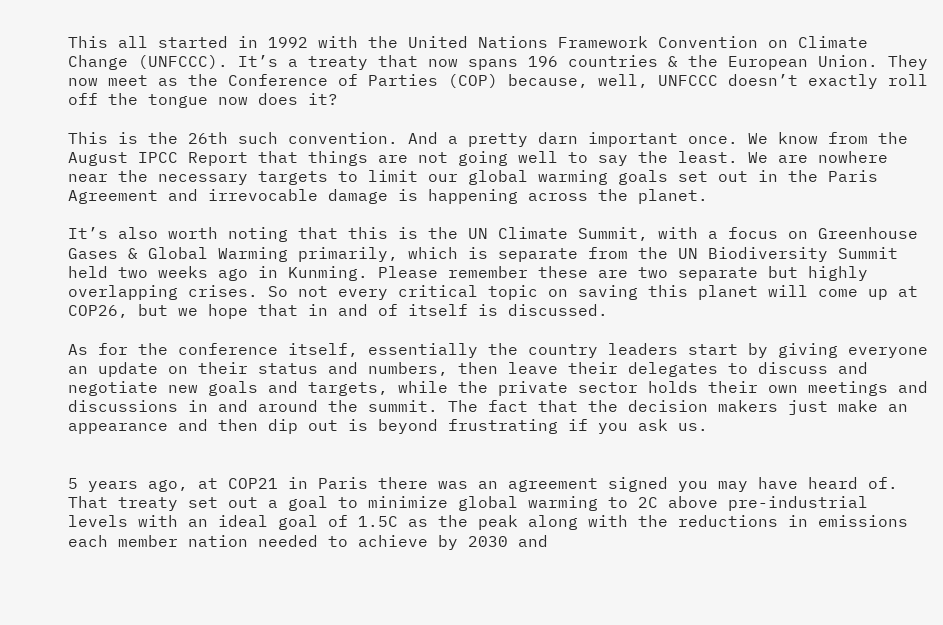This all started in 1992 with the United Nations Framework Convention on Climate Change (UNFCCC). It’s a treaty that now spans 196 countries & the European Union. They now meet as the Conference of Parties (COP) because, well, UNFCCC doesn’t exactly roll off the tongue now does it?

This is the 26th such convention. And a pretty darn important once. We know from the August IPCC Report that things are not going well to say the least. We are nowhere near the necessary targets to limit our global warming goals set out in the Paris Agreement and irrevocable damage is happening across the planet.

It’s also worth noting that this is the UN Climate Summit, with a focus on Greenhouse Gases & Global Warming primarily, which is separate from the UN Biodiversity Summit held two weeks ago in Kunming. Please remember these are two separate but highly overlapping crises. So not every critical topic on saving this planet will come up at COP26, but we hope that in and of itself is discussed.

As for the conference itself, essentially the country leaders start by giving everyone an update on their status and numbers, then leave their delegates to discuss and negotiate new goals and targets, while the private sector holds their own meetings and discussions in and around the summit. The fact that the decision makers just make an appearance and then dip out is beyond frustrating if you ask us.


5 years ago, at COP21 in Paris there was an agreement signed you may have heard of. That treaty set out a goal to minimize global warming to 2C above pre-industrial levels with an ideal goal of 1.5C as the peak along with the reductions in emissions each member nation needed to achieve by 2030 and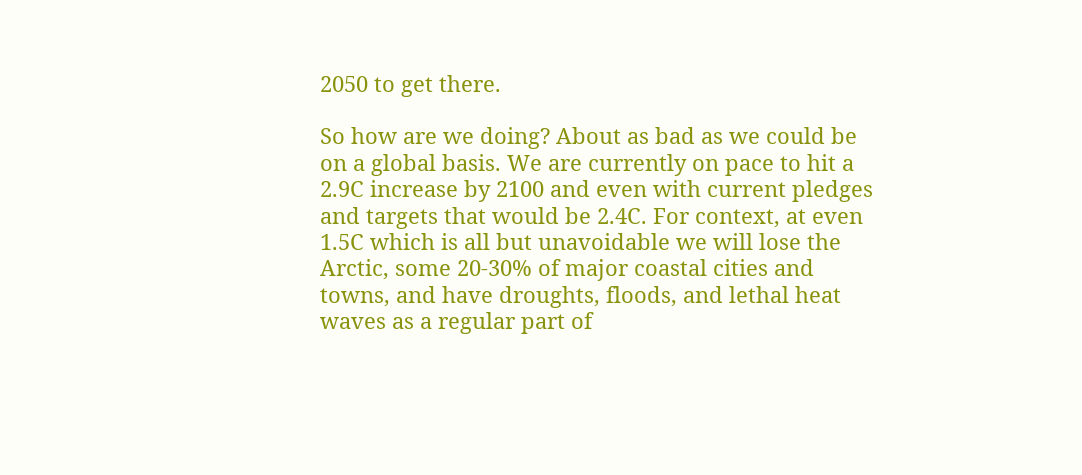2050 to get there.

So how are we doing? About as bad as we could be on a global basis. We are currently on pace to hit a 2.9C increase by 2100 and even with current pledges and targets that would be 2.4C. For context, at even 1.5C which is all but unavoidable we will lose the Arctic, some 20-30% of major coastal cities and towns, and have droughts, floods, and lethal heat waves as a regular part of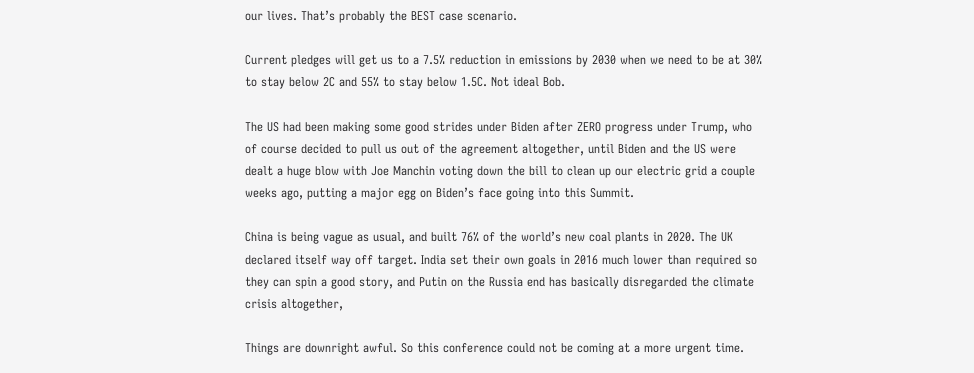our lives. That’s probably the BEST case scenario.

Current pledges will get us to a 7.5% reduction in emissions by 2030 when we need to be at 30% to stay below 2C and 55% to stay below 1.5C. Not ideal Bob.

The US had been making some good strides under Biden after ZERO progress under Trump, who of course decided to pull us out of the agreement altogether, until Biden and the US were dealt a huge blow with Joe Manchin voting down the bill to clean up our electric grid a couple weeks ago, putting a major egg on Biden’s face going into this Summit.

China is being vague as usual, and built 76% of the world’s new coal plants in 2020. The UK declared itself way off target. India set their own goals in 2016 much lower than required so they can spin a good story, and Putin on the Russia end has basically disregarded the climate crisis altogether,

Things are downright awful. So this conference could not be coming at a more urgent time.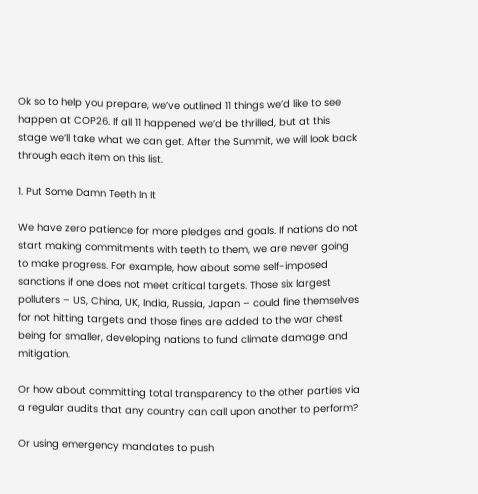Ok so to help you prepare, we’ve outlined 11 things we’d like to see happen at COP26. If all 11 happened we’d be thrilled, but at this stage we’ll take what we can get. After the Summit, we will look back through each item on this list.

1. Put Some Damn Teeth In It

We have zero patience for more pledges and goals. If nations do not start making commitments with teeth to them, we are never going to make progress. For example, how about some self-imposed sanctions if one does not meet critical targets. Those six largest polluters – US, China, UK, India, Russia, Japan – could fine themselves for not hitting targets and those fines are added to the war chest being for smaller, developing nations to fund climate damage and mitigation.

Or how about committing total transparency to the other parties via a regular audits that any country can call upon another to perform?

Or using emergency mandates to push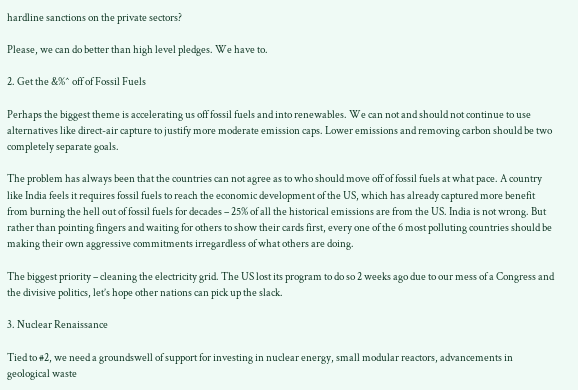hardline sanctions on the private sectors?

Please, we can do better than high level pledges. We have to.

2. Get the &%^ off of Fossil Fuels

Perhaps the biggest theme is accelerating us off fossil fuels and into renewables. We can not and should not continue to use alternatives like direct-air capture to justify more moderate emission caps. Lower emissions and removing carbon should be two completely separate goals.

The problem has always been that the countries can not agree as to who should move off of fossil fuels at what pace. A country like India feels it requires fossil fuels to reach the economic development of the US, which has already captured more benefit from burning the hell out of fossil fuels for decades – 25% of all the historical emissions are from the US. India is not wrong. But rather than pointing fingers and waiting for others to show their cards first, every one of the 6 most polluting countries should be making their own aggressive commitments irregardless of what others are doing.

The biggest priority – cleaning the electricity grid. The US lost its program to do so 2 weeks ago due to our mess of a Congress and the divisive politics, let’s hope other nations can pick up the slack.

3. Nuclear Renaissance

Tied to #2, we need a groundswell of support for investing in nuclear energy, small modular reactors, advancements in geological waste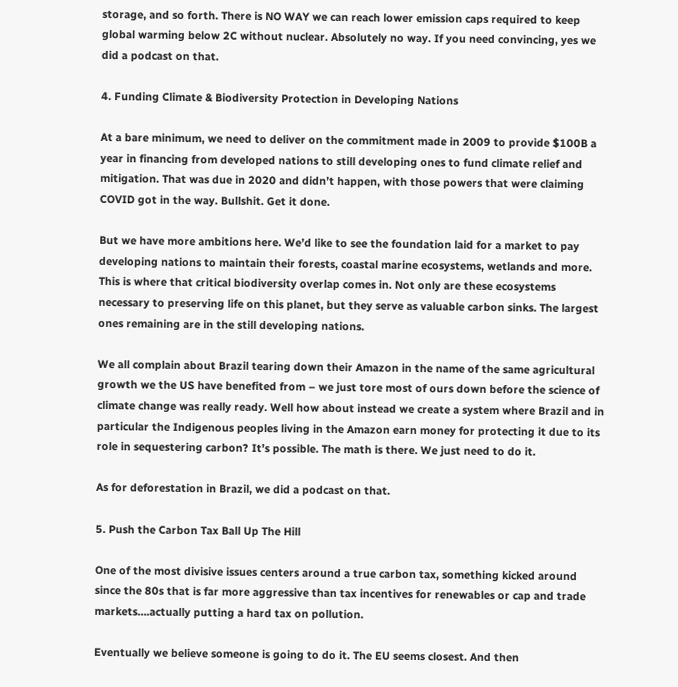storage, and so forth. There is NO WAY we can reach lower emission caps required to keep global warming below 2C without nuclear. Absolutely no way. If you need convincing, yes we did a podcast on that.

4. Funding Climate & Biodiversity Protection in Developing Nations

At a bare minimum, we need to deliver on the commitment made in 2009 to provide $100B a year in financing from developed nations to still developing ones to fund climate relief and mitigation. That was due in 2020 and didn’t happen, with those powers that were claiming COVID got in the way. Bullshit. Get it done.

But we have more ambitions here. We’d like to see the foundation laid for a market to pay developing nations to maintain their forests, coastal marine ecosystems, wetlands and more. This is where that critical biodiversity overlap comes in. Not only are these ecosystems necessary to preserving life on this planet, but they serve as valuable carbon sinks. The largest ones remaining are in the still developing nations.

We all complain about Brazil tearing down their Amazon in the name of the same agricultural growth we the US have benefited from – we just tore most of ours down before the science of climate change was really ready. Well how about instead we create a system where Brazil and in particular the Indigenous peoples living in the Amazon earn money for protecting it due to its role in sequestering carbon? It’s possible. The math is there. We just need to do it.

As for deforestation in Brazil, we did a podcast on that.

5. Push the Carbon Tax Ball Up The Hill

One of the most divisive issues centers around a true carbon tax, something kicked around since the 80s that is far more aggressive than tax incentives for renewables or cap and trade markets….actually putting a hard tax on pollution.

Eventually we believe someone is going to do it. The EU seems closest. And then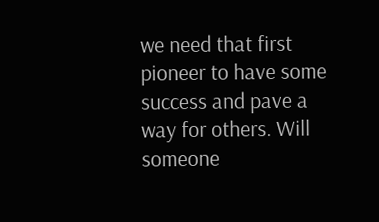we need that first pioneer to have some success and pave a way for others. Will someone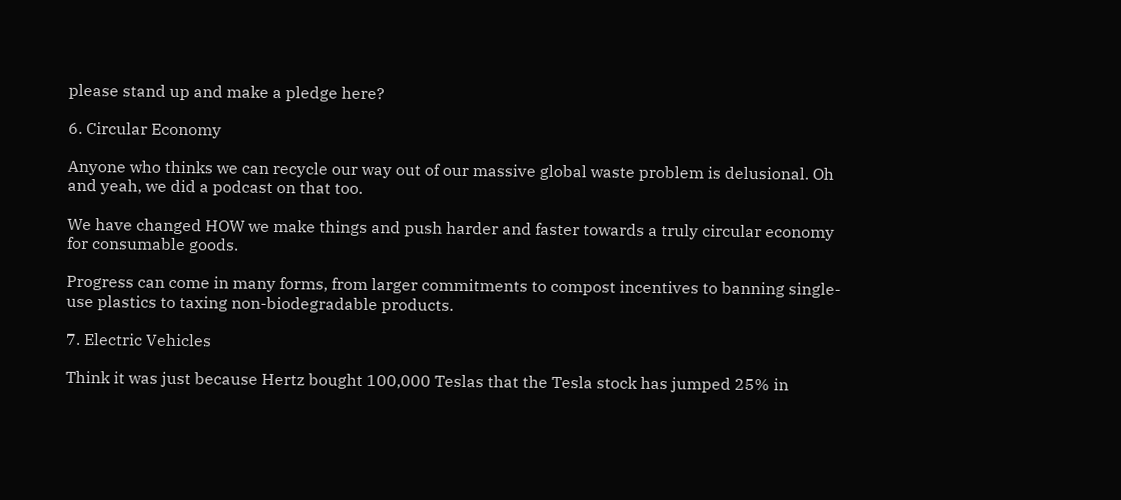please stand up and make a pledge here?

6. Circular Economy

Anyone who thinks we can recycle our way out of our massive global waste problem is delusional. Oh and yeah, we did a podcast on that too.

We have changed HOW we make things and push harder and faster towards a truly circular economy for consumable goods.

Progress can come in many forms, from larger commitments to compost incentives to banning single-use plastics to taxing non-biodegradable products.

7. Electric Vehicles

Think it was just because Hertz bought 100,000 Teslas that the Tesla stock has jumped 25% in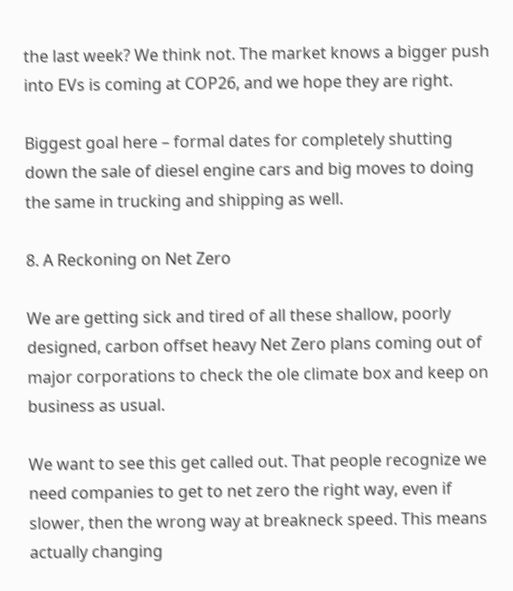the last week? We think not. The market knows a bigger push into EVs is coming at COP26, and we hope they are right.

Biggest goal here – formal dates for completely shutting down the sale of diesel engine cars and big moves to doing the same in trucking and shipping as well.

8. A Reckoning on Net Zero

We are getting sick and tired of all these shallow, poorly designed, carbon offset heavy Net Zero plans coming out of major corporations to check the ole climate box and keep on business as usual.

We want to see this get called out. That people recognize we need companies to get to net zero the right way, even if slower, then the wrong way at breakneck speed. This means actually changing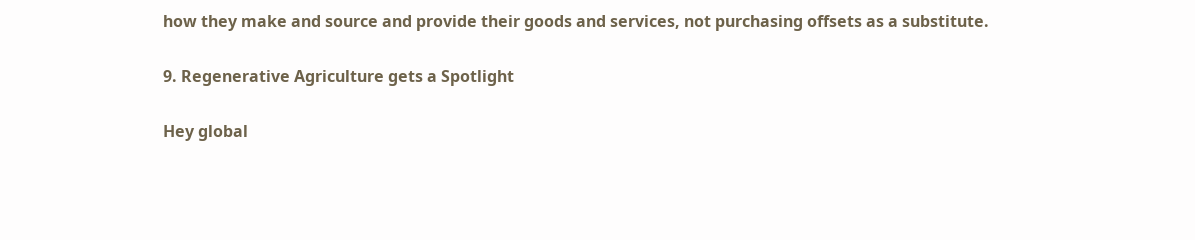how they make and source and provide their goods and services, not purchasing offsets as a substitute.

9. Regenerative Agriculture gets a Spotlight

Hey global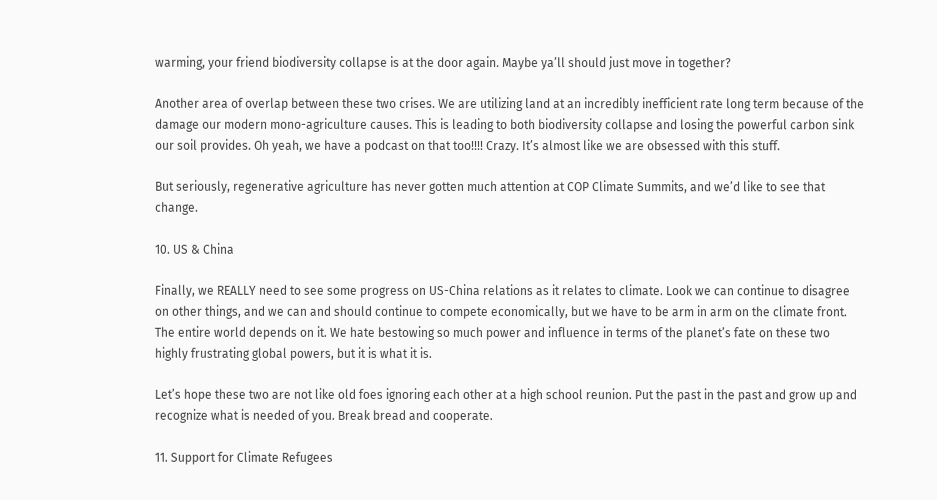warming, your friend biodiversity collapse is at the door again. Maybe ya’ll should just move in together?

Another area of overlap between these two crises. We are utilizing land at an incredibly inefficient rate long term because of the damage our modern mono-agriculture causes. This is leading to both biodiversity collapse and losing the powerful carbon sink our soil provides. Oh yeah, we have a podcast on that too!!!! Crazy. It’s almost like we are obsessed with this stuff.

But seriously, regenerative agriculture has never gotten much attention at COP Climate Summits, and we’d like to see that change.

10. US & China

Finally, we REALLY need to see some progress on US-China relations as it relates to climate. Look we can continue to disagree on other things, and we can and should continue to compete economically, but we have to be arm in arm on the climate front. The entire world depends on it. We hate bestowing so much power and influence in terms of the planet’s fate on these two highly frustrating global powers, but it is what it is.

Let’s hope these two are not like old foes ignoring each other at a high school reunion. Put the past in the past and grow up and recognize what is needed of you. Break bread and cooperate.

11. Support for Climate Refugees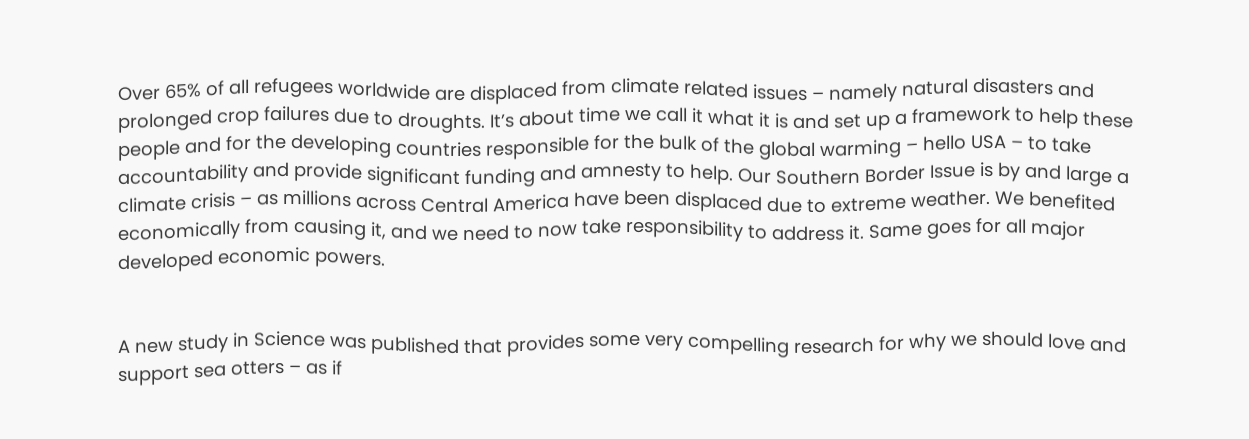Over 65% of all refugees worldwide are displaced from climate related issues – namely natural disasters and prolonged crop failures due to droughts. It’s about time we call it what it is and set up a framework to help these people and for the developing countries responsible for the bulk of the global warming – hello USA – to take accountability and provide significant funding and amnesty to help. Our Southern Border Issue is by and large a climate crisis – as millions across Central America have been displaced due to extreme weather. We benefited economically from causing it, and we need to now take responsibility to address it. Same goes for all major developed economic powers.


A new study in Science was published that provides some very compelling research for why we should love and support sea otters – as if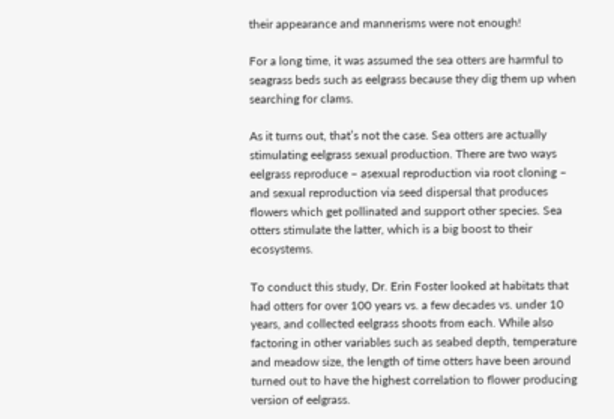their appearance and mannerisms were not enough!

For a long time, it was assumed the sea otters are harmful to seagrass beds such as eelgrass because they dig them up when searching for clams.

As it turns out, that’s not the case. Sea otters are actually stimulating eelgrass sexual production. There are two ways eelgrass reproduce – asexual reproduction via root cloning – and sexual reproduction via seed dispersal that produces flowers which get pollinated and support other species. Sea otters stimulate the latter, which is a big boost to their ecosystems.

To conduct this study, Dr. Erin Foster looked at habitats that had otters for over 100 years vs. a few decades vs. under 10 years, and collected eelgrass shoots from each. While also factoring in other variables such as seabed depth, temperature and meadow size, the length of time otters have been around turned out to have the highest correlation to flower producing version of eelgrass.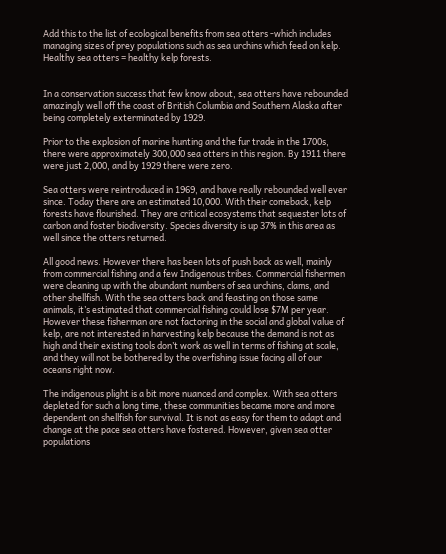Add this to the list of ecological benefits from sea otters -which includes managing sizes of prey populations such as sea urchins which feed on kelp. Healthy sea otters = healthy kelp forests.


In a conservation success that few know about, sea otters have rebounded amazingly well off the coast of British Columbia and Southern Alaska after being completely exterminated by 1929.

Prior to the explosion of marine hunting and the fur trade in the 1700s, there were approximately 300,000 sea otters in this region. By 1911 there were just 2,000, and by 1929 there were zero.

Sea otters were reintroduced in 1969, and have really rebounded well ever since. Today there are an estimated 10,000. With their comeback, kelp forests have flourished. They are critical ecosystems that sequester lots of carbon and foster biodiversity. Species diversity is up 37% in this area as well since the otters returned.

All good news. However there has been lots of push back as well, mainly from commercial fishing and a few Indigenous tribes. Commercial fishermen were cleaning up with the abundant numbers of sea urchins, clams, and other shellfish. With the sea otters back and feasting on those same animals, it’s estimated that commercial fishing could lose $7M per year. However these fisherman are not factoring in the social and global value of kelp, are not interested in harvesting kelp because the demand is not as high and their existing tools don’t work as well in terms of fishing at scale, and they will not be bothered by the overfishing issue facing all of our oceans right now.

The indigenous plight is a bit more nuanced and complex. With sea otters depleted for such a long time, these communities became more and more dependent on shellfish for survival. It is not as easy for them to adapt and change at the pace sea otters have fostered. However, given sea otter populations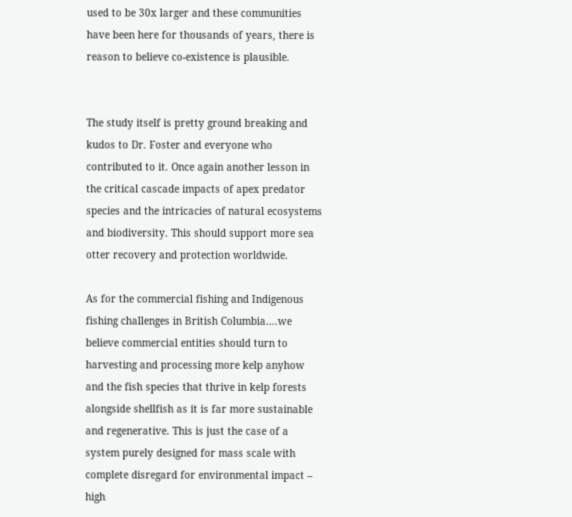used to be 30x larger and these communities have been here for thousands of years, there is reason to believe co-existence is plausible.


The study itself is pretty ground breaking and kudos to Dr. Foster and everyone who contributed to it. Once again another lesson in the critical cascade impacts of apex predator species and the intricacies of natural ecosystems and biodiversity. This should support more sea otter recovery and protection worldwide.

As for the commercial fishing and Indigenous fishing challenges in British Columbia….we believe commercial entities should turn to harvesting and processing more kelp anyhow and the fish species that thrive in kelp forests alongside shellfish as it is far more sustainable and regenerative. This is just the case of a system purely designed for mass scale with complete disregard for environmental impact – high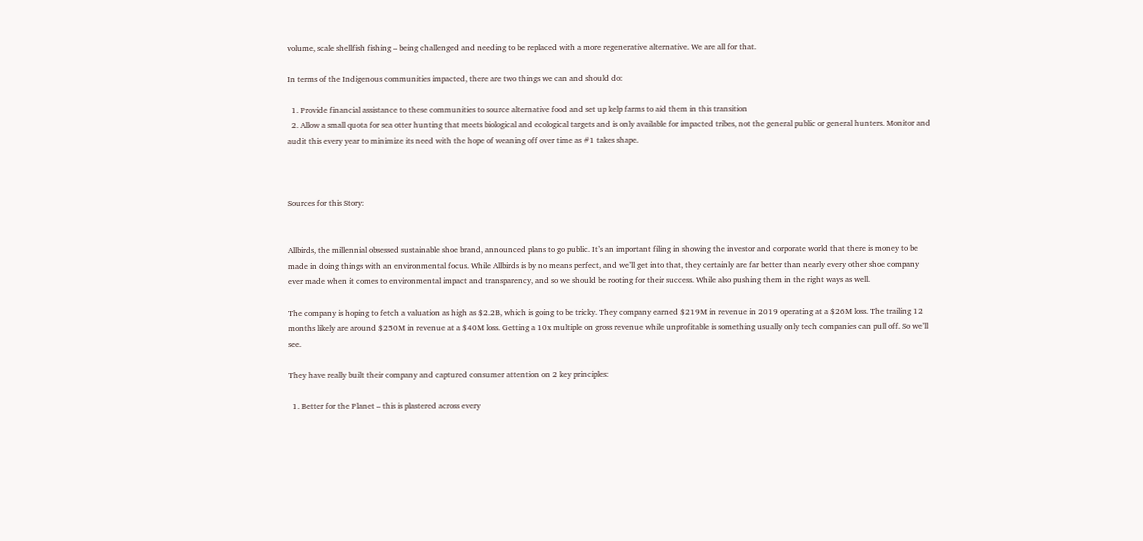volume, scale shellfish fishing – being challenged and needing to be replaced with a more regenerative alternative. We are all for that.

In terms of the Indigenous communities impacted, there are two things we can and should do:

  1. Provide financial assistance to these communities to source alternative food and set up kelp farms to aid them in this transition
  2. Allow a small quota for sea otter hunting that meets biological and ecological targets and is only available for impacted tribes, not the general public or general hunters. Monitor and audit this every year to minimize its need with the hope of weaning off over time as #1 takes shape.



Sources for this Story:


Allbirds, the millennial obsessed sustainable shoe brand, announced plans to go public. It’s an important filing in showing the investor and corporate world that there is money to be made in doing things with an environmental focus. While Allbirds is by no means perfect, and we’ll get into that, they certainly are far better than nearly every other shoe company ever made when it comes to environmental impact and transparency, and so we should be rooting for their success. While also pushing them in the right ways as well.

The company is hoping to fetch a valuation as high as $2.2B, which is going to be tricky. They company earned $219M in revenue in 2019 operating at a $26M loss. The trailing 12 months likely are around $250M in revenue at a $40M loss. Getting a 10x multiple on gross revenue while unprofitable is something usually only tech companies can pull off. So we’ll see.

They have really built their company and captured consumer attention on 2 key principles:

  1. Better for the Planet – this is plastered across every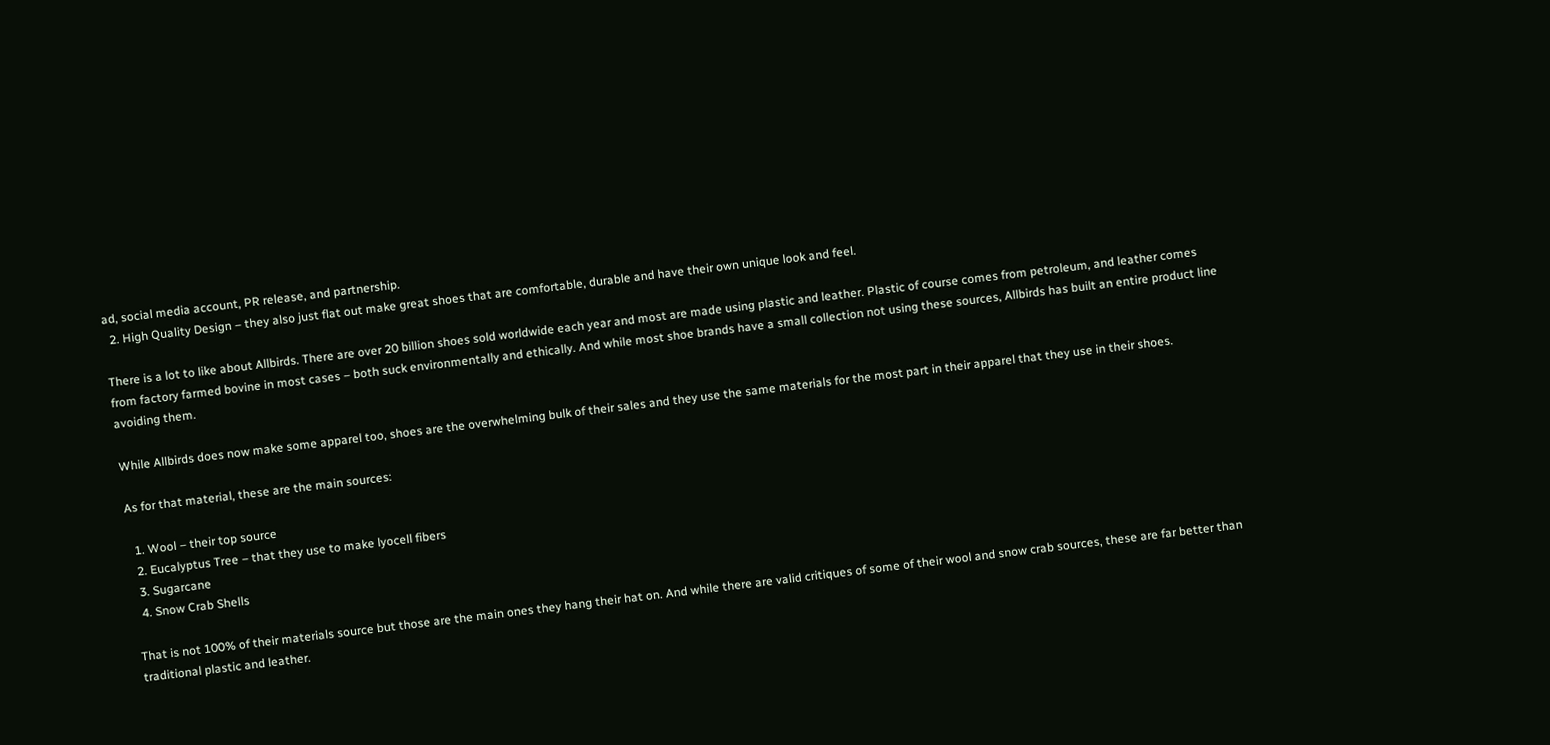ad, social media account, PR release, and partnership.
  2. High Quality Design – they also just flat out make great shoes that are comfortable, durable and have their own unique look and feel.

There is a lot to like about Allbirds. There are over 20 billion shoes sold worldwide each year and most are made using plastic and leather. Plastic of course comes from petroleum, and leather comes from factory farmed bovine in most cases – both suck environmentally and ethically. And while most shoe brands have a small collection not using these sources, Allbirds has built an entire product line avoiding them.

While Allbirds does now make some apparel too, shoes are the overwhelming bulk of their sales and they use the same materials for the most part in their apparel that they use in their shoes.

As for that material, these are the main sources:

  1. Wool – their top source
  2. Eucalyptus Tree – that they use to make lyocell fibers
  3. Sugarcane
  4. Snow Crab Shells

That is not 100% of their materials source but those are the main ones they hang their hat on. And while there are valid critiques of some of their wool and snow crab sources, these are far better than traditional plastic and leather.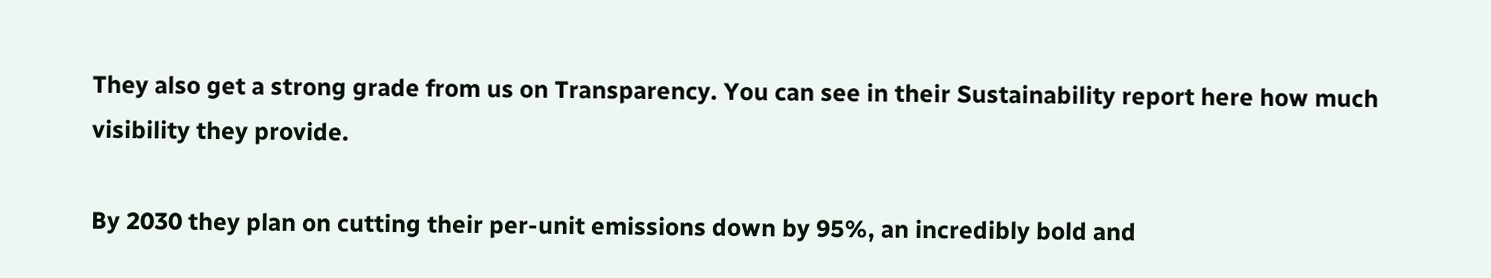They also get a strong grade from us on Transparency. You can see in their Sustainability report here how much visibility they provide.

By 2030 they plan on cutting their per-unit emissions down by 95%, an incredibly bold and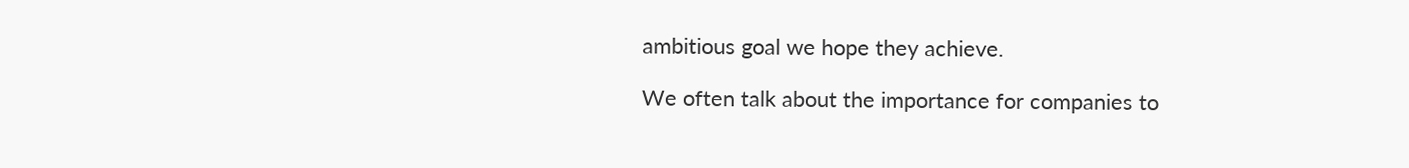ambitious goal we hope they achieve.

We often talk about the importance for companies to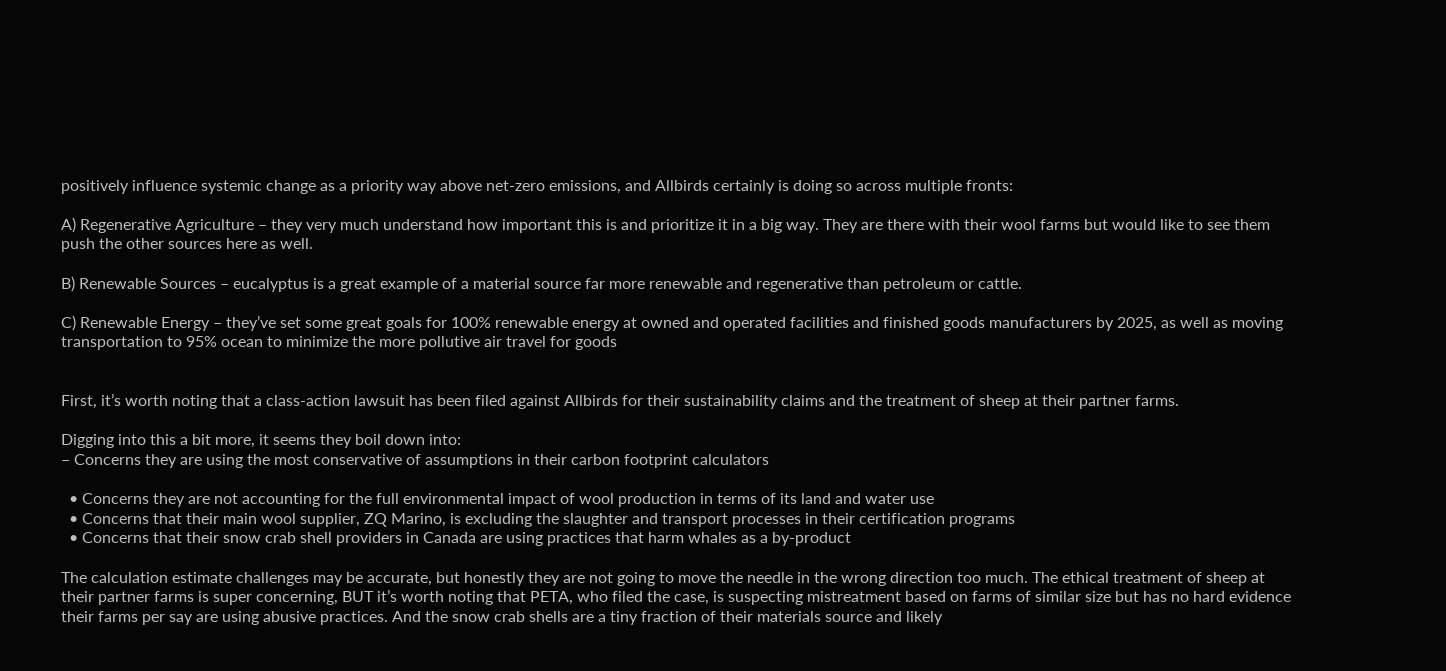positively influence systemic change as a priority way above net-zero emissions, and Allbirds certainly is doing so across multiple fronts:

A) Regenerative Agriculture – they very much understand how important this is and prioritize it in a big way. They are there with their wool farms but would like to see them push the other sources here as well.

B) Renewable Sources – eucalyptus is a great example of a material source far more renewable and regenerative than petroleum or cattle.

C) Renewable Energy – they’ve set some great goals for 100% renewable energy at owned and operated facilities and finished goods manufacturers by 2025, as well as moving transportation to 95% ocean to minimize the more pollutive air travel for goods


First, it’s worth noting that a class-action lawsuit has been filed against Allbirds for their sustainability claims and the treatment of sheep at their partner farms.

Digging into this a bit more, it seems they boil down into:
– Concerns they are using the most conservative of assumptions in their carbon footprint calculators

  • Concerns they are not accounting for the full environmental impact of wool production in terms of its land and water use
  • Concerns that their main wool supplier, ZQ Marino, is excluding the slaughter and transport processes in their certification programs
  • Concerns that their snow crab shell providers in Canada are using practices that harm whales as a by-product

The calculation estimate challenges may be accurate, but honestly they are not going to move the needle in the wrong direction too much. The ethical treatment of sheep at their partner farms is super concerning, BUT it’s worth noting that PETA, who filed the case, is suspecting mistreatment based on farms of similar size but has no hard evidence their farms per say are using abusive practices. And the snow crab shells are a tiny fraction of their materials source and likely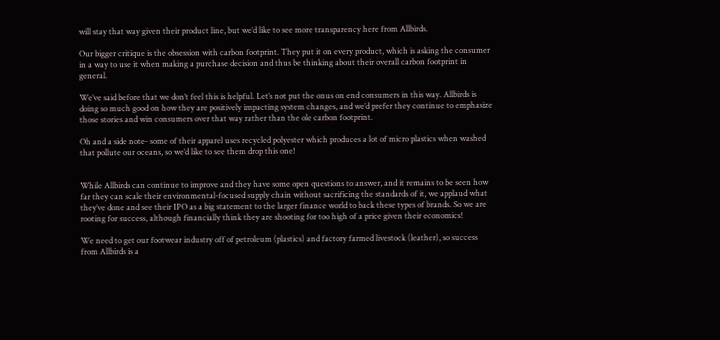will stay that way given their product line, but we’d like to see more transparency here from Allbirds.

Our bigger critique is the obsession with carbon footprint. They put it on every product, which is asking the consumer in a way to use it when making a purchase decision and thus be thinking about their overall carbon footprint in general.

We’ve said before that we don’t feel this is helpful. Let’s not put the onus on end consumers in this way. Allbirds is doing so much good on how they are positively impacting system changes, and we’d prefer they continue to emphasize those stories and win consumers over that way rather than the ole carbon footprint.

Oh and a side note- some of their apparel uses recycled polyester which produces a lot of micro plastics when washed that pollute our oceans, so we’d like to see them drop this one!


While Allbirds can continue to improve and they have some open questions to answer, and it remains to be seen how far they can scale their environmental-focused supply chain without sacrificing the standards of it, we applaud what they’ve done and see their IPO as a big statement to the larger finance world to back these types of brands. So we are rooting for success, although financially think they are shooting for too high of a price given their economics!

We need to get our footwear industry off of petroleum (plastics) and factory farmed livestock (leather), so success from Allbirds is a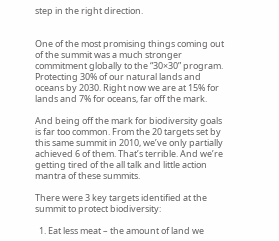step in the right direction.


One of the most promising things coming out of the summit was a much stronger commitment globally to the “30×30” program. Protecting 30% of our natural lands and oceans by 2030. Right now we are at 15% for lands and 7% for oceans, far off the mark.

And being off the mark for biodiversity goals is far too common. From the 20 targets set by this same summit in 2010, we’ve only partially achieved 6 of them. That’s terrible. And we’re getting tired of the all talk and little action mantra of these summits.

There were 3 key targets identified at the summit to protect biodiversity:

  1. Eat less meat – the amount of land we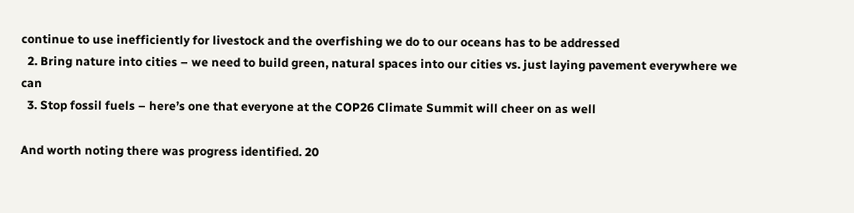continue to use inefficiently for livestock and the overfishing we do to our oceans has to be addressed
  2. Bring nature into cities – we need to build green, natural spaces into our cities vs. just laying pavement everywhere we can
  3. Stop fossil fuels – here’s one that everyone at the COP26 Climate Summit will cheer on as well

And worth noting there was progress identified. 20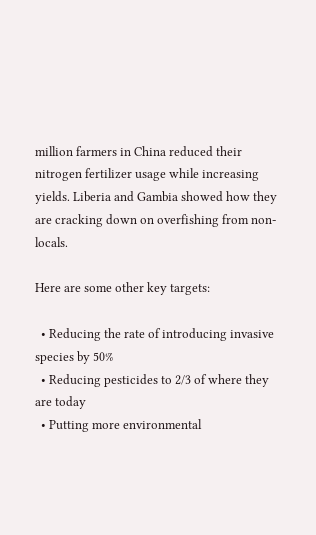million farmers in China reduced their nitrogen fertilizer usage while increasing yields. Liberia and Gambia showed how they are cracking down on overfishing from non-locals.

Here are some other key targets:

  • Reducing the rate of introducing invasive species by 50%
  • Reducing pesticides to 2/3 of where they are today
  • Putting more environmental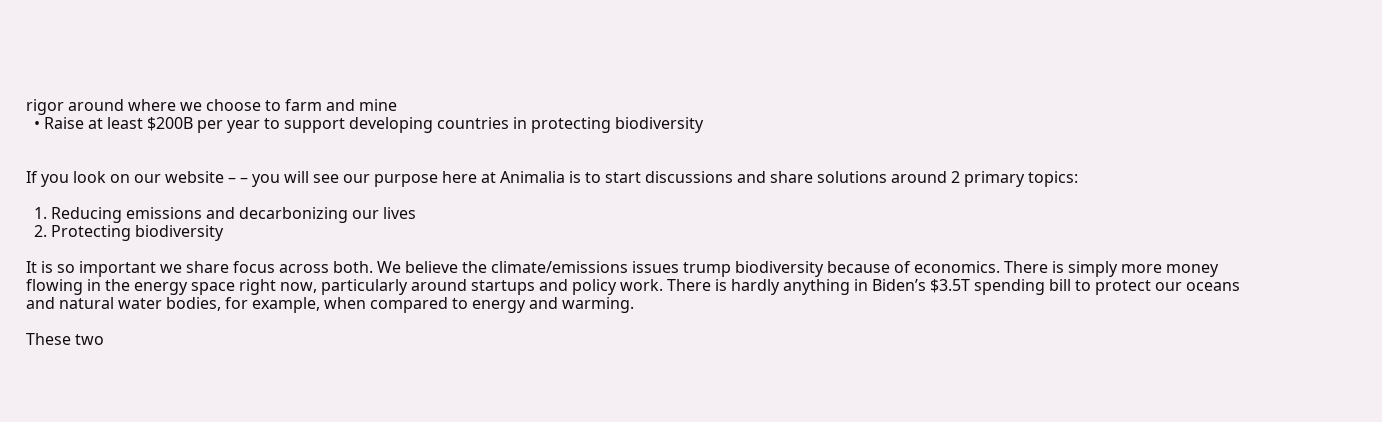rigor around where we choose to farm and mine
  • Raise at least $200B per year to support developing countries in protecting biodiversity


If you look on our website – – you will see our purpose here at Animalia is to start discussions and share solutions around 2 primary topics:

  1. Reducing emissions and decarbonizing our lives
  2. Protecting biodiversity

It is so important we share focus across both. We believe the climate/emissions issues trump biodiversity because of economics. There is simply more money flowing in the energy space right now, particularly around startups and policy work. There is hardly anything in Biden’s $3.5T spending bill to protect our oceans and natural water bodies, for example, when compared to energy and warming.

These two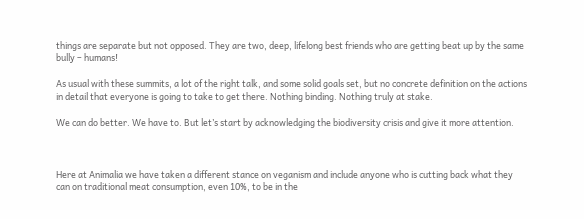things are separate but not opposed. They are two, deep, lifelong best friends who are getting beat up by the same bully – humans!

As usual with these summits, a lot of the right talk, and some solid goals set, but no concrete definition on the actions in detail that everyone is going to take to get there. Nothing binding. Nothing truly at stake.

We can do better. We have to. But let’s start by acknowledging the biodiversity crisis and give it more attention.



Here at Animalia we have taken a different stance on veganism and include anyone who is cutting back what they can on traditional meat consumption, even 10%, to be in the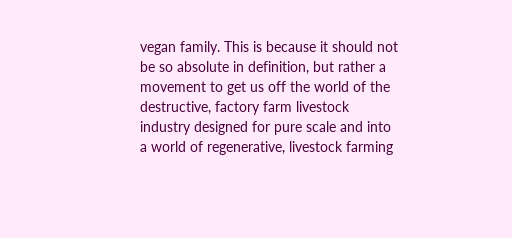vegan family. This is because it should not be so absolute in definition, but rather a movement to get us off the world of the destructive, factory farm livestock industry designed for pure scale and into a world of regenerative, livestock farming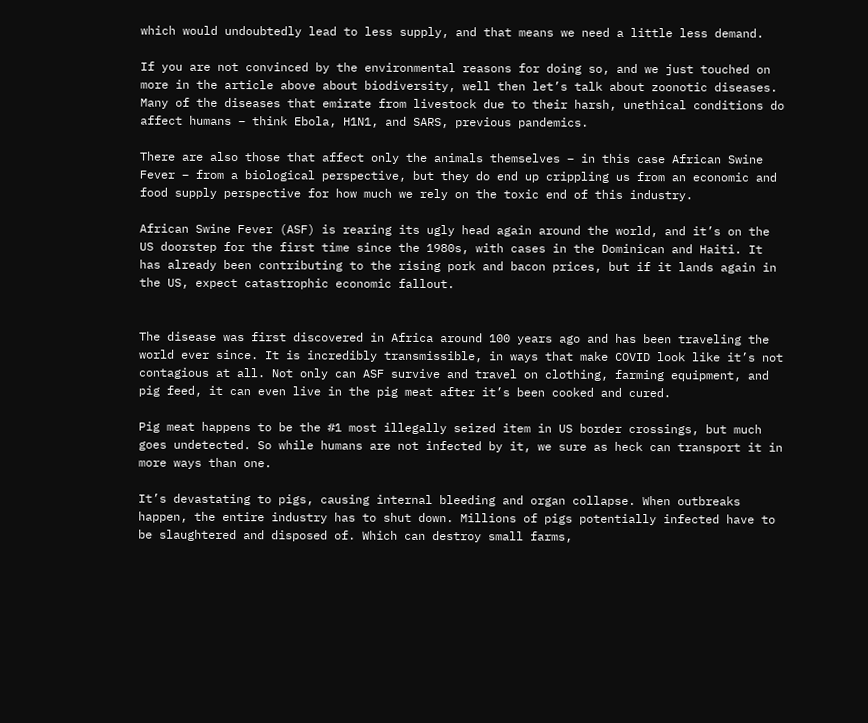which would undoubtedly lead to less supply, and that means we need a little less demand.

If you are not convinced by the environmental reasons for doing so, and we just touched on more in the article above about biodiversity, well then let’s talk about zoonotic diseases. Many of the diseases that emirate from livestock due to their harsh, unethical conditions do affect humans – think Ebola, H1N1, and SARS, previous pandemics.

There are also those that affect only the animals themselves – in this case African Swine Fever – from a biological perspective, but they do end up crippling us from an economic and food supply perspective for how much we rely on the toxic end of this industry.

African Swine Fever (ASF) is rearing its ugly head again around the world, and it’s on the US doorstep for the first time since the 1980s, with cases in the Dominican and Haiti. It has already been contributing to the rising pork and bacon prices, but if it lands again in the US, expect catastrophic economic fallout.


The disease was first discovered in Africa around 100 years ago and has been traveling the world ever since. It is incredibly transmissible, in ways that make COVID look like it’s not contagious at all. Not only can ASF survive and travel on clothing, farming equipment, and pig feed, it can even live in the pig meat after it’s been cooked and cured.

Pig meat happens to be the #1 most illegally seized item in US border crossings, but much goes undetected. So while humans are not infected by it, we sure as heck can transport it in more ways than one.

It’s devastating to pigs, causing internal bleeding and organ collapse. When outbreaks happen, the entire industry has to shut down. Millions of pigs potentially infected have to be slaughtered and disposed of. Which can destroy small farms,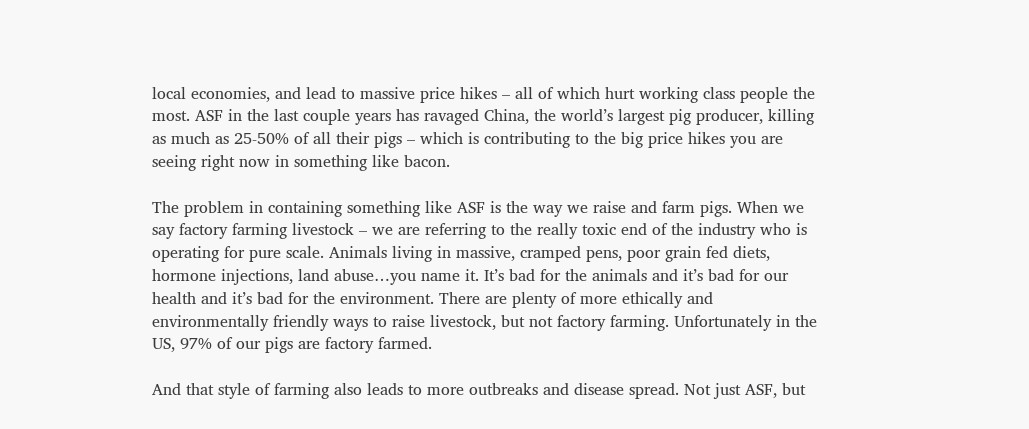local economies, and lead to massive price hikes – all of which hurt working class people the most. ASF in the last couple years has ravaged China, the world’s largest pig producer, killing as much as 25-50% of all their pigs – which is contributing to the big price hikes you are seeing right now in something like bacon.

The problem in containing something like ASF is the way we raise and farm pigs. When we say factory farming livestock – we are referring to the really toxic end of the industry who is operating for pure scale. Animals living in massive, cramped pens, poor grain fed diets, hormone injections, land abuse…you name it. It’s bad for the animals and it’s bad for our health and it’s bad for the environment. There are plenty of more ethically and environmentally friendly ways to raise livestock, but not factory farming. Unfortunately in the US, 97% of our pigs are factory farmed.

And that style of farming also leads to more outbreaks and disease spread. Not just ASF, but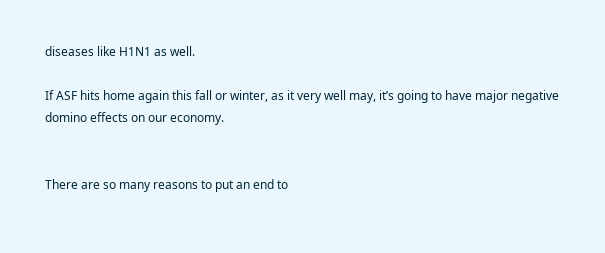diseases like H1N1 as well.

If ASF hits home again this fall or winter, as it very well may, it’s going to have major negative domino effects on our economy.


There are so many reasons to put an end to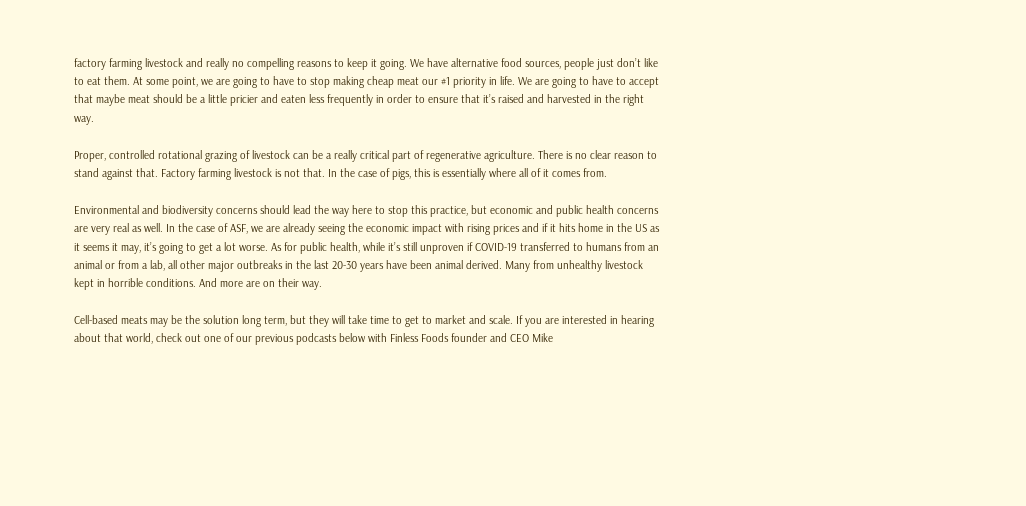factory farming livestock and really no compelling reasons to keep it going. We have alternative food sources, people just don’t like to eat them. At some point, we are going to have to stop making cheap meat our #1 priority in life. We are going to have to accept that maybe meat should be a little pricier and eaten less frequently in order to ensure that it’s raised and harvested in the right way.

Proper, controlled rotational grazing of livestock can be a really critical part of regenerative agriculture. There is no clear reason to stand against that. Factory farming livestock is not that. In the case of pigs, this is essentially where all of it comes from.

Environmental and biodiversity concerns should lead the way here to stop this practice, but economic and public health concerns are very real as well. In the case of ASF, we are already seeing the economic impact with rising prices and if it hits home in the US as it seems it may, it’s going to get a lot worse. As for public health, while it’s still unproven if COVID-19 transferred to humans from an animal or from a lab, all other major outbreaks in the last 20-30 years have been animal derived. Many from unhealthy livestock kept in horrible conditions. And more are on their way.

Cell-based meats may be the solution long term, but they will take time to get to market and scale. If you are interested in hearing about that world, check out one of our previous podcasts below with Finless Foods founder and CEO Mike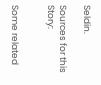Seldin.

Sources for this Story:


Some related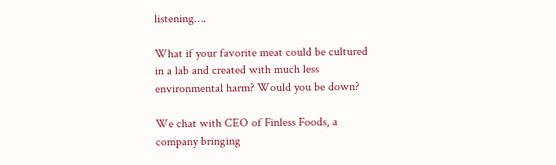listening….

What if your favorite meat could be cultured in a lab and created with much less environmental harm? Would you be down?

We chat with CEO of Finless Foods, a company bringing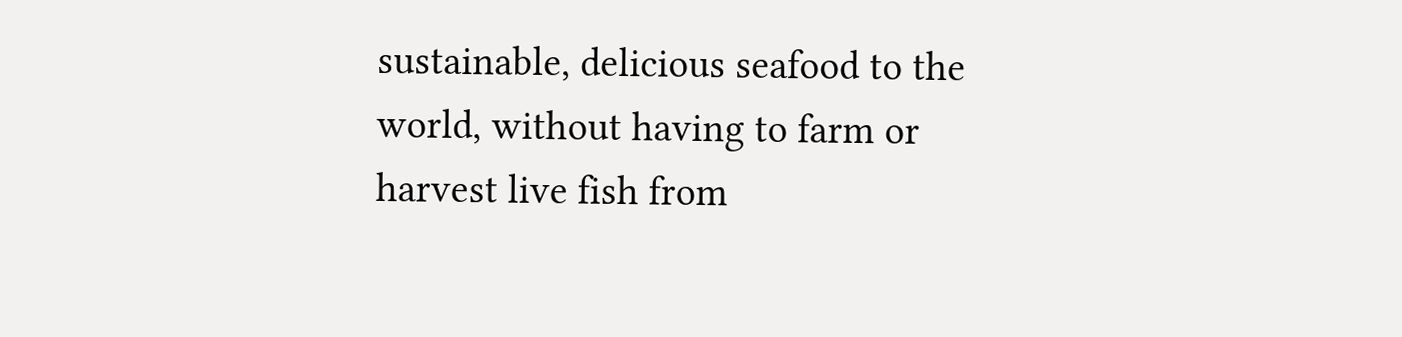sustainable, delicious seafood to the world, without having to farm or harvest live fish from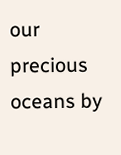our precious oceans by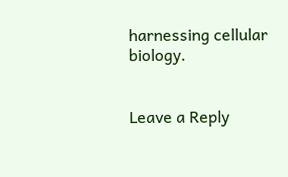harnessing cellular biology.


Leave a Reply